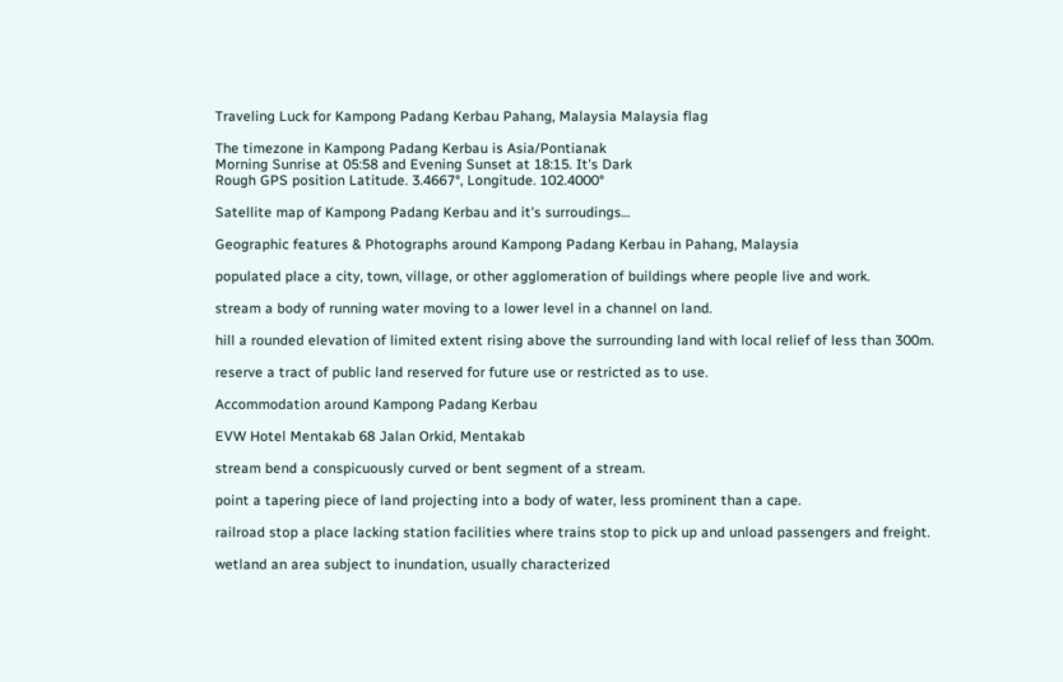Traveling Luck for Kampong Padang Kerbau Pahang, Malaysia Malaysia flag

The timezone in Kampong Padang Kerbau is Asia/Pontianak
Morning Sunrise at 05:58 and Evening Sunset at 18:15. It's Dark
Rough GPS position Latitude. 3.4667°, Longitude. 102.4000°

Satellite map of Kampong Padang Kerbau and it's surroudings...

Geographic features & Photographs around Kampong Padang Kerbau in Pahang, Malaysia

populated place a city, town, village, or other agglomeration of buildings where people live and work.

stream a body of running water moving to a lower level in a channel on land.

hill a rounded elevation of limited extent rising above the surrounding land with local relief of less than 300m.

reserve a tract of public land reserved for future use or restricted as to use.

Accommodation around Kampong Padang Kerbau

EVW Hotel Mentakab 68 Jalan Orkid, Mentakab

stream bend a conspicuously curved or bent segment of a stream.

point a tapering piece of land projecting into a body of water, less prominent than a cape.

railroad stop a place lacking station facilities where trains stop to pick up and unload passengers and freight.

wetland an area subject to inundation, usually characterized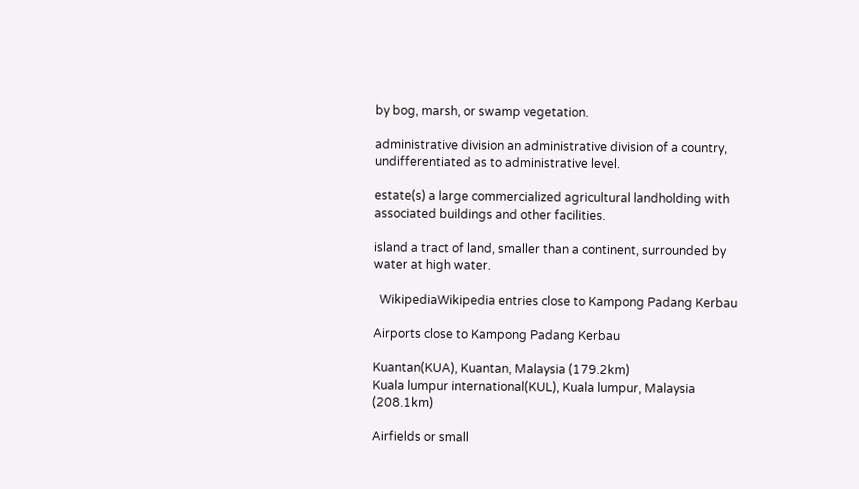by bog, marsh, or swamp vegetation.

administrative division an administrative division of a country, undifferentiated as to administrative level.

estate(s) a large commercialized agricultural landholding with associated buildings and other facilities.

island a tract of land, smaller than a continent, surrounded by water at high water.

  WikipediaWikipedia entries close to Kampong Padang Kerbau

Airports close to Kampong Padang Kerbau

Kuantan(KUA), Kuantan, Malaysia (179.2km)
Kuala lumpur international(KUL), Kuala lumpur, Malaysia (208.1km)

Airfields or small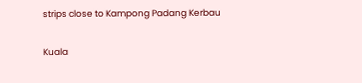strips close to Kampong Padang Kerbau

Kuala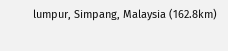lumpur, Simpang, Malaysia (162.8km)